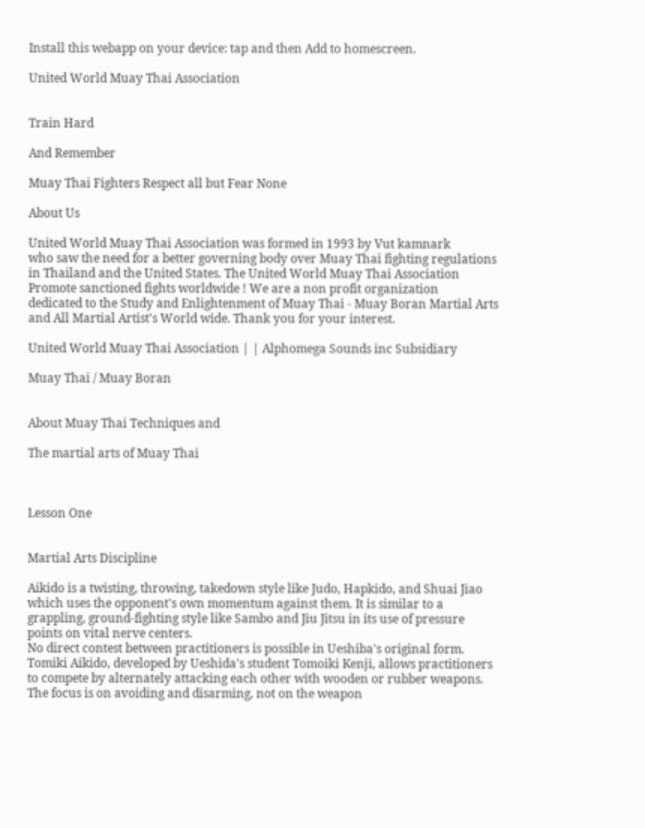Install this webapp on your device: tap and then Add to homescreen.

United World Muay Thai Association


Train Hard

And Remember

Muay Thai Fighters Respect all but Fear None

About Us

United World Muay Thai Association was formed in 1993 by Vut kamnark
who saw the need for a better governing body over Muay Thai fighting regulations
in Thailand and the United States. The United World Muay Thai Association
Promote sanctioned fights worldwide ! We are a non profit organization
dedicated to the Study and Enlightenment of Muay Thai - Muay Boran Martial Arts
and All Martial Artist's World wide. Thank you for your interest.

United World Muay Thai Association | | Alphomega Sounds inc Subsidiary

Muay Thai / Muay Boran


About Muay Thai Techniques and

The martial arts of Muay Thai



Lesson One


Martial Arts Discipline

Aikido is a twisting, throwing, takedown style like Judo, Hapkido, and Shuai Jiao which uses the opponent's own momentum against them. It is similar to a grappling, ground-fighting style like Sambo and Jiu Jitsu in its use of pressure points on vital nerve centers.
No direct contest between practitioners is possible in Ueshiba's original form. Tomiki Aikido, developed by Ueshida's student Tomoiki Kenji, allows practitioners to compete by alternately attacking each other with wooden or rubber weapons. The focus is on avoiding and disarming, not on the weapon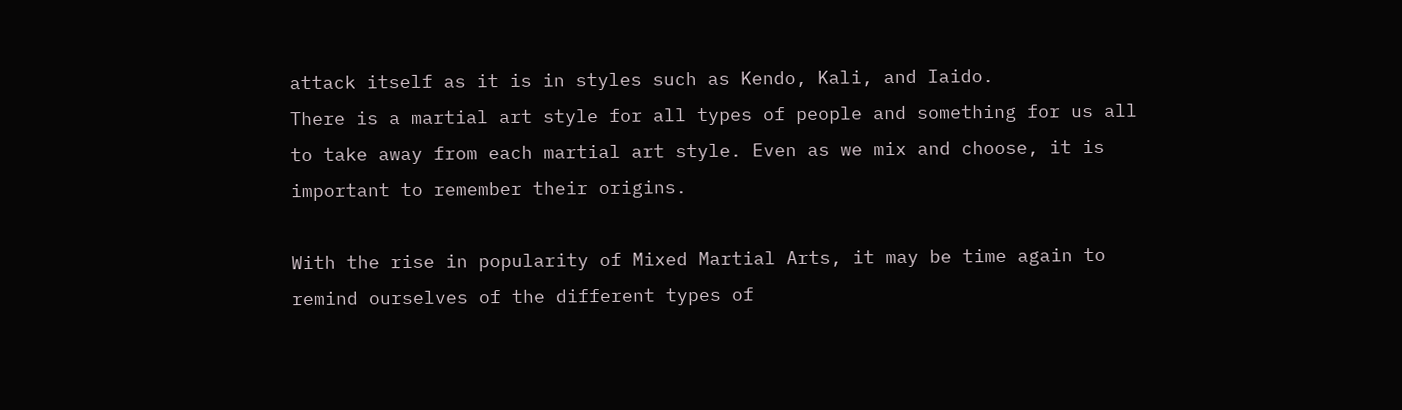attack itself as it is in styles such as Kendo, Kali, and Iaido.
There is a martial art style for all types of people and something for us all to take away from each martial art style. Even as we mix and choose, it is important to remember their origins.

With the rise in popularity of Mixed Martial Arts, it may be time again to remind ourselves of the different types of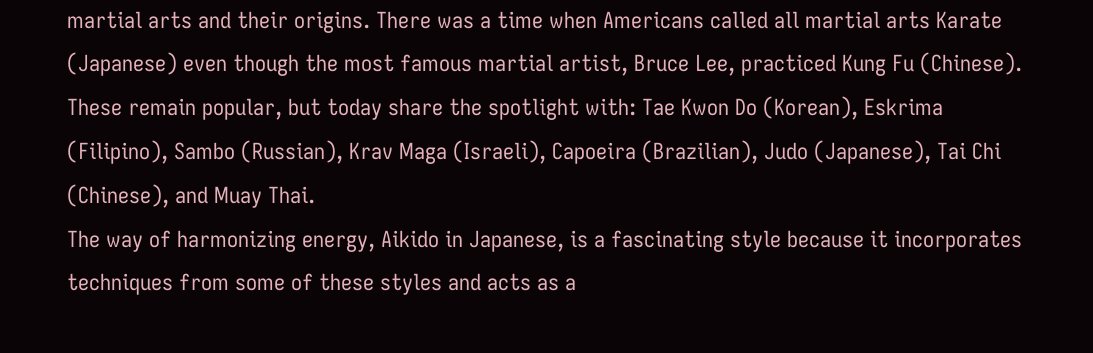martial arts and their origins. There was a time when Americans called all martial arts Karate (Japanese) even though the most famous martial artist, Bruce Lee, practiced Kung Fu (Chinese). These remain popular, but today share the spotlight with: Tae Kwon Do (Korean), Eskrima (Filipino), Sambo (Russian), Krav Maga (Israeli), Capoeira (Brazilian), Judo (Japanese), Tai Chi (Chinese), and Muay Thai.
The way of harmonizing energy, Aikido in Japanese, is a fascinating style because it incorporates techniques from some of these styles and acts as a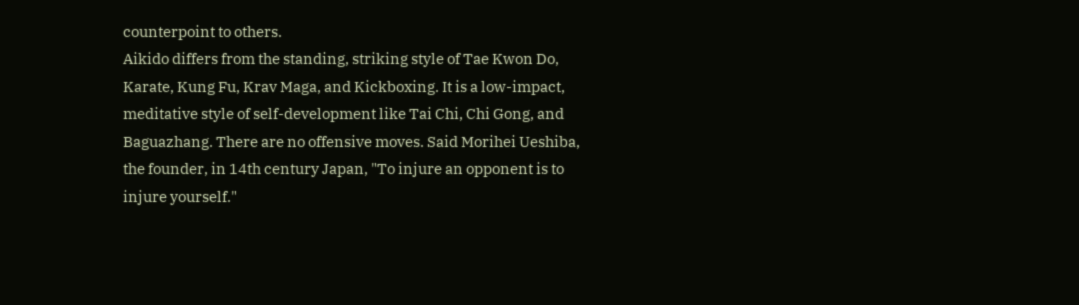counterpoint to others.
Aikido differs from the standing, striking style of Tae Kwon Do, Karate, Kung Fu, Krav Maga, and Kickboxing. It is a low-impact, meditative style of self-development like Tai Chi, Chi Gong, and Baguazhang. There are no offensive moves. Said Morihei Ueshiba, the founder, in 14th century Japan, "To injure an opponent is to injure yourself."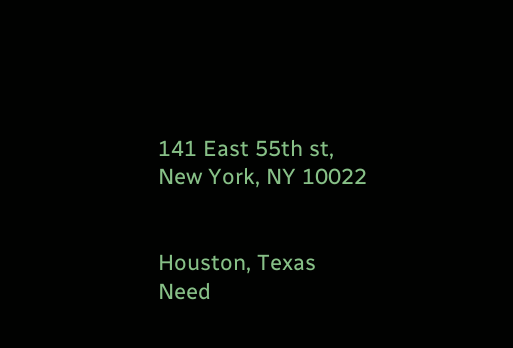141 East 55th st,
New York, NY 10022


Houston, Texas
Need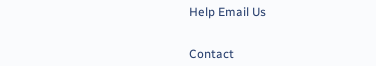Help Email Us


Contact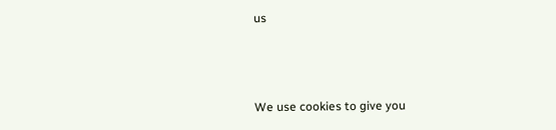us



We use cookies to give you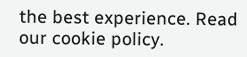the best experience. Read our cookie policy.